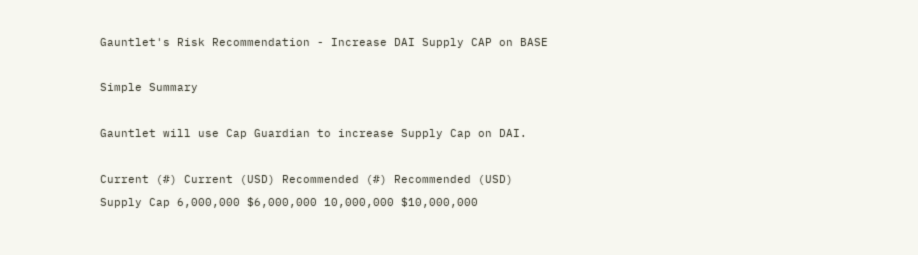Gauntlet's Risk Recommendation - Increase DAI Supply CAP on BASE

Simple Summary

Gauntlet will use Cap Guardian to increase Supply Cap on DAI.

Current (#) Current (USD) Recommended (#) Recommended (USD)
Supply Cap 6,000,000 $6,000,000 10,000,000 $10,000,000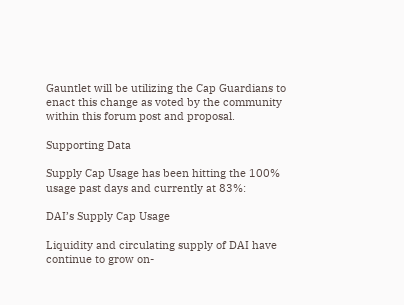Gauntlet will be utilizing the Cap Guardians to enact this change as voted by the community within this forum post and proposal.

Supporting Data

Supply Cap Usage has been hitting the 100% usage past days and currently at 83%:

DAI’s Supply Cap Usage

Liquidity and circulating supply of DAI have continue to grow on-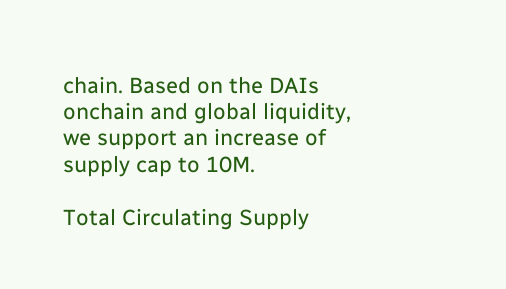chain. Based on the DAIs onchain and global liquidity, we support an increase of supply cap to 10M.

Total Circulating Supply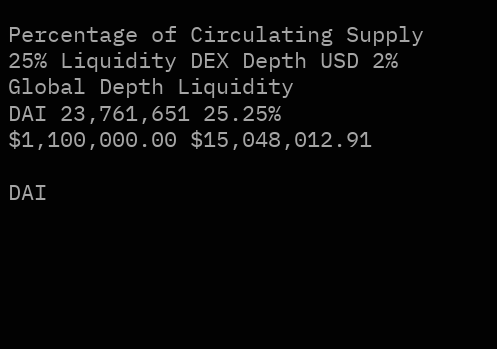Percentage of Circulating Supply 25% Liquidity DEX Depth USD 2% Global Depth Liquidity
DAI 23,761,651 25.25% $1,100,000.00 $15,048,012.91

DAI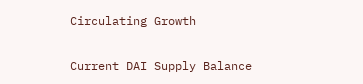Circulating Growth

Current DAI Supply Balance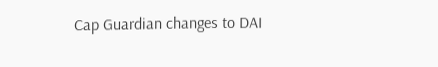Cap Guardian changes to DAI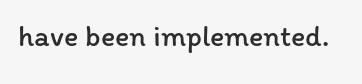have been implemented.